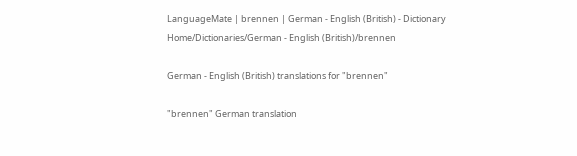LanguageMate | brennen | German - English (British) - Dictionary
Home/Dictionaries/German - English (British)/brennen

German - English (British) translations for "brennen"

"brennen" German translation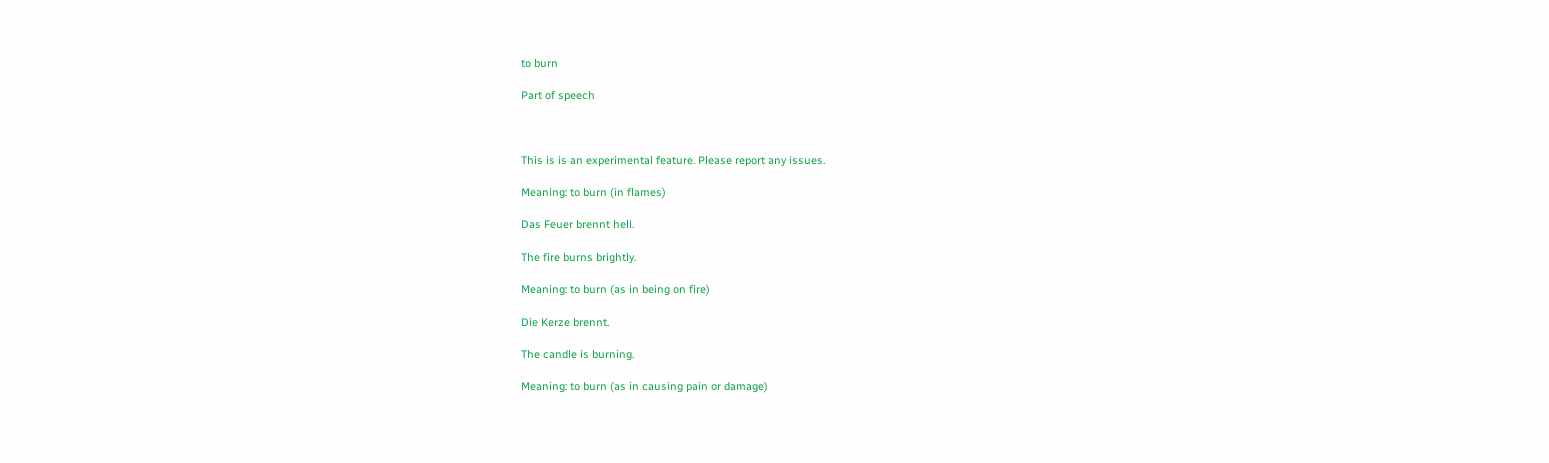to burn

Part of speech



This is is an experimental feature. Please report any issues.

Meaning: to burn (in flames)

Das Feuer brennt hell.

The fire burns brightly.

Meaning: to burn (as in being on fire)

Die Kerze brennt.

The candle is burning.

Meaning: to burn (as in causing pain or damage)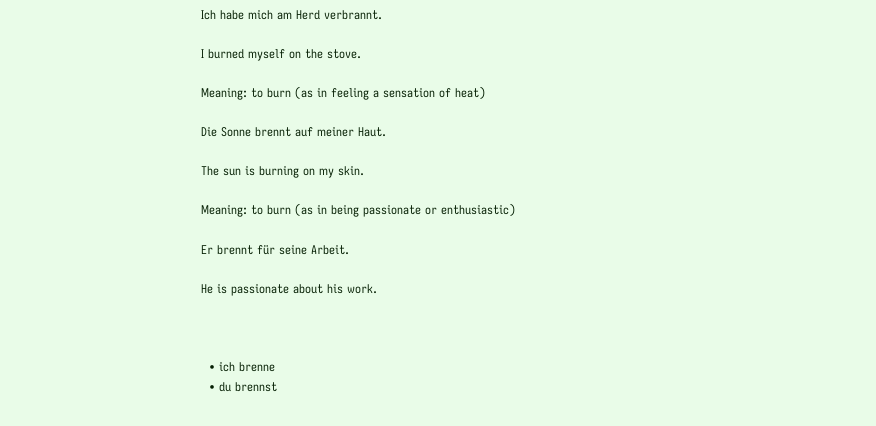Ich habe mich am Herd verbrannt.

I burned myself on the stove.

Meaning: to burn (as in feeling a sensation of heat)

Die Sonne brennt auf meiner Haut.

The sun is burning on my skin.

Meaning: to burn (as in being passionate or enthusiastic)

Er brennt für seine Arbeit.

He is passionate about his work.



  • ich brenne
  • du brennst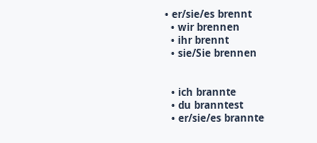• er/sie/es brennt
  • wir brennen
  • ihr brennt
  • sie/Sie brennen


  • ich brannte
  • du branntest
  • er/sie/es brannte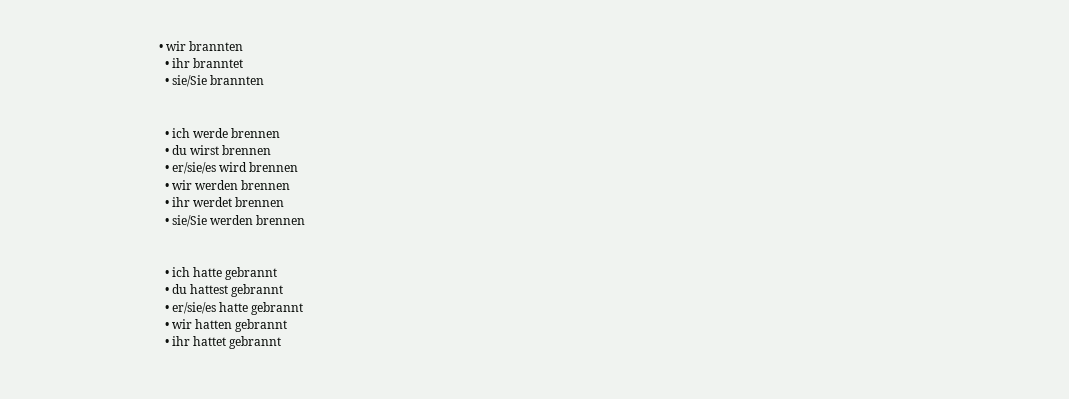• wir brannten
  • ihr branntet
  • sie/Sie brannten


  • ich werde brennen
  • du wirst brennen
  • er/sie/es wird brennen
  • wir werden brennen
  • ihr werdet brennen
  • sie/Sie werden brennen


  • ich hatte gebrannt
  • du hattest gebrannt
  • er/sie/es hatte gebrannt
  • wir hatten gebrannt
  • ihr hattet gebrannt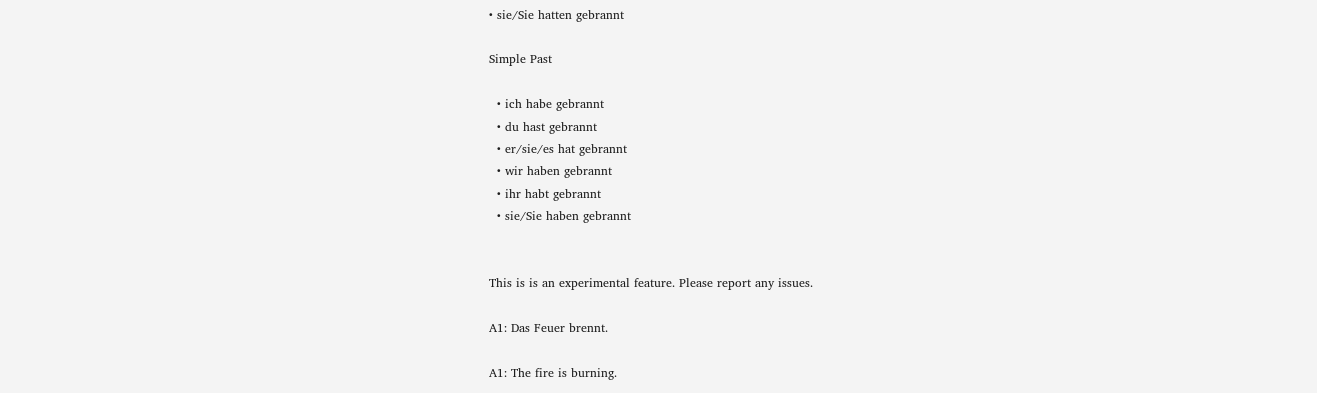• sie/Sie hatten gebrannt

Simple Past

  • ich habe gebrannt
  • du hast gebrannt
  • er/sie/es hat gebrannt
  • wir haben gebrannt
  • ihr habt gebrannt
  • sie/Sie haben gebrannt


This is is an experimental feature. Please report any issues.

A1: Das Feuer brennt.

A1: The fire is burning.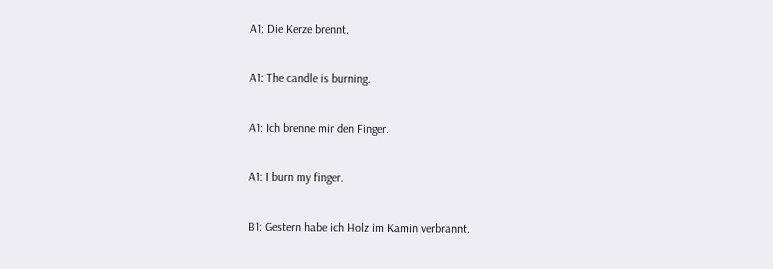A1: Die Kerze brennt.

A1: The candle is burning.

A1: Ich brenne mir den Finger.

A1: I burn my finger.

B1: Gestern habe ich Holz im Kamin verbrannt.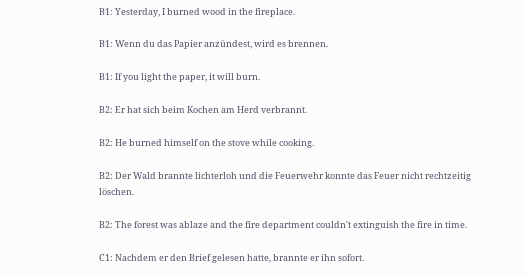B1: Yesterday, I burned wood in the fireplace.

B1: Wenn du das Papier anzündest, wird es brennen.

B1: If you light the paper, it will burn.

B2: Er hat sich beim Kochen am Herd verbrannt.

B2: He burned himself on the stove while cooking.

B2: Der Wald brannte lichterloh und die Feuerwehr konnte das Feuer nicht rechtzeitig löschen.

B2: The forest was ablaze and the fire department couldn't extinguish the fire in time.

C1: Nachdem er den Brief gelesen hatte, brannte er ihn sofort.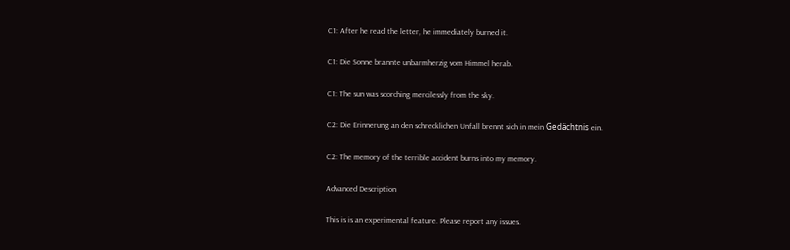C1: After he read the letter, he immediately burned it.

C1: Die Sonne brannte unbarmherzig vom Himmel herab.

C1: The sun was scorching mercilessly from the sky.

C2: Die Erinnerung an den schrecklichen Unfall brennt sich in mein Gedächtnis ein.

C2: The memory of the terrible accident burns into my memory.

Advanced Description

This is is an experimental feature. Please report any issues.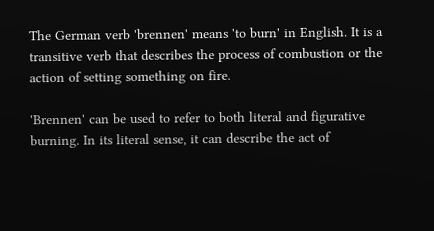The German verb 'brennen' means 'to burn' in English. It is a transitive verb that describes the process of combustion or the action of setting something on fire.

'Brennen' can be used to refer to both literal and figurative burning. In its literal sense, it can describe the act of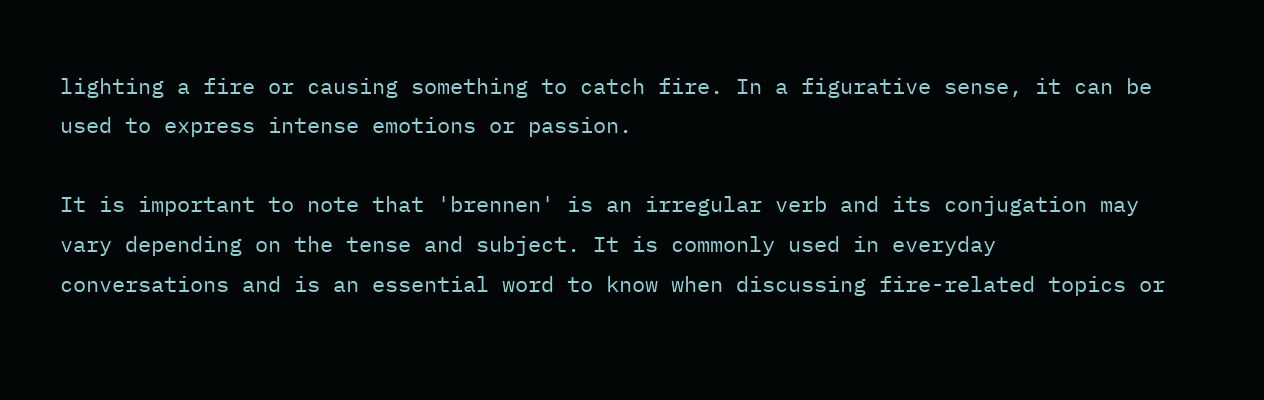lighting a fire or causing something to catch fire. In a figurative sense, it can be used to express intense emotions or passion.

It is important to note that 'brennen' is an irregular verb and its conjugation may vary depending on the tense and subject. It is commonly used in everyday conversations and is an essential word to know when discussing fire-related topics or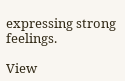expressing strong feelings.

View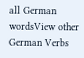all German wordsView other German Verbs